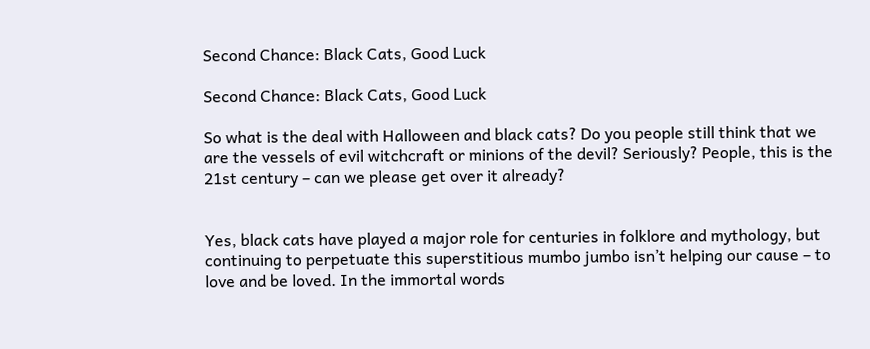Second Chance: Black Cats, Good Luck

Second Chance: Black Cats, Good Luck

So what is the deal with Halloween and black cats? Do you people still think that we are the vessels of evil witchcraft or minions of the devil? Seriously? People, this is the 21st century – can we please get over it already?


Yes, black cats have played a major role for centuries in folklore and mythology, but continuing to perpetuate this superstitious mumbo jumbo isn’t helping our cause – to love and be loved. In the immortal words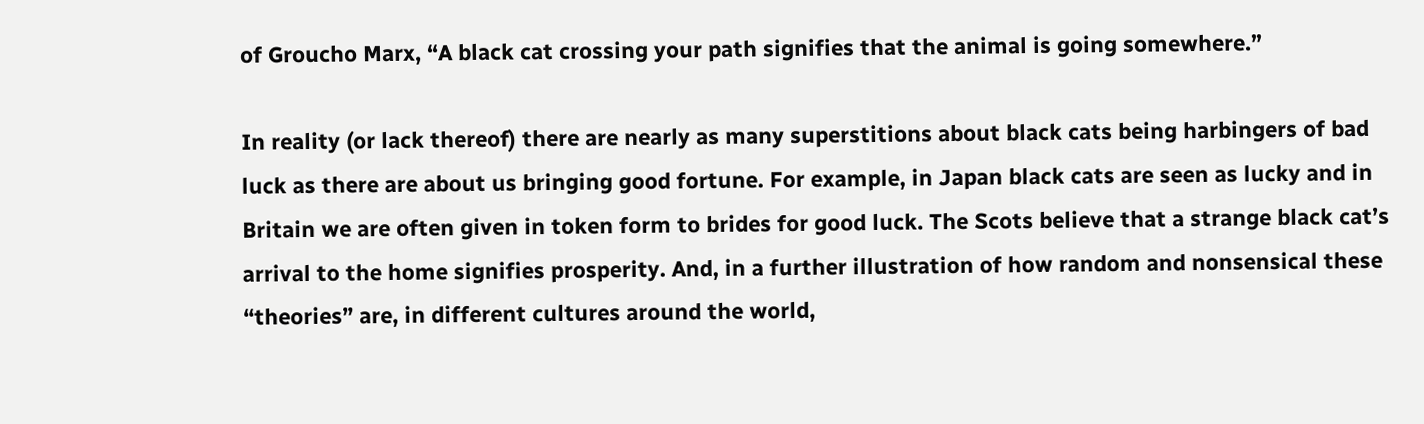of Groucho Marx, “A black cat crossing your path signifies that the animal is going somewhere.”

In reality (or lack thereof) there are nearly as many superstitions about black cats being harbingers of bad luck as there are about us bringing good fortune. For example, in Japan black cats are seen as lucky and in Britain we are often given in token form to brides for good luck. The Scots believe that a strange black cat’s arrival to the home signifies prosperity. And, in a further illustration of how random and nonsensical these “theories” are, in different cultures around the world,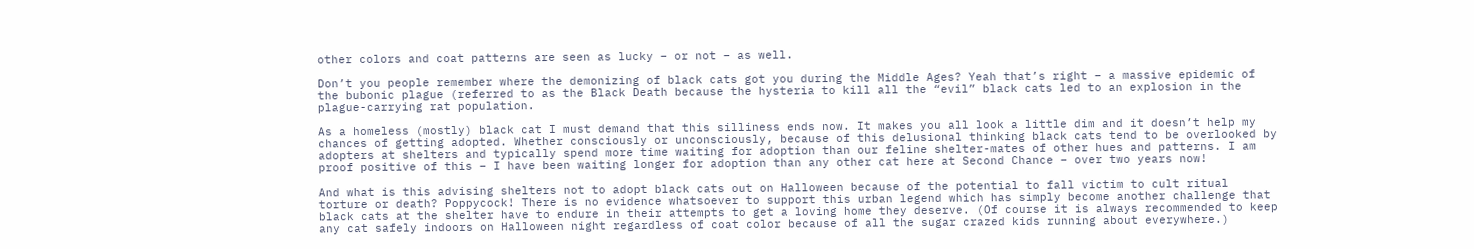other colors and coat patterns are seen as lucky – or not – as well.

Don’t you people remember where the demonizing of black cats got you during the Middle Ages? Yeah that’s right – a massive epidemic of the bubonic plague (referred to as the Black Death because the hysteria to kill all the “evil” black cats led to an explosion in the plague-carrying rat population.

As a homeless (mostly) black cat I must demand that this silliness ends now. It makes you all look a little dim and it doesn’t help my chances of getting adopted. Whether consciously or unconsciously, because of this delusional thinking black cats tend to be overlooked by adopters at shelters and typically spend more time waiting for adoption than our feline shelter-mates of other hues and patterns. I am proof positive of this – I have been waiting longer for adoption than any other cat here at Second Chance – over two years now!

And what is this advising shelters not to adopt black cats out on Halloween because of the potential to fall victim to cult ritual torture or death? Poppycock! There is no evidence whatsoever to support this urban legend which has simply become another challenge that black cats at the shelter have to endure in their attempts to get a loving home they deserve. (Of course it is always recommended to keep any cat safely indoors on Halloween night regardless of coat color because of all the sugar crazed kids running about everywhere.)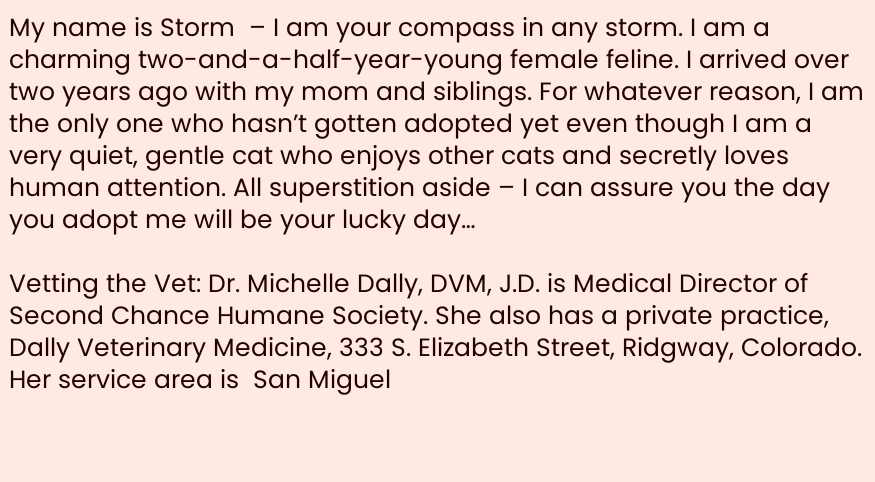My name is Storm  – I am your compass in any storm. I am a charming two-and-a-half-year-young female feline. I arrived over two years ago with my mom and siblings. For whatever reason, I am the only one who hasn’t gotten adopted yet even though I am a very quiet, gentle cat who enjoys other cats and secretly loves human attention. All superstition aside – I can assure you the day you adopt me will be your lucky day…

Vetting the Vet: Dr. Michelle Dally, DVM, J.D. is Medical Director of Second Chance Humane Society. She also has a private practice, Dally Veterinary Medicine, 333 S. Elizabeth Street, Ridgway, Colorado. Her service area is  San Miguel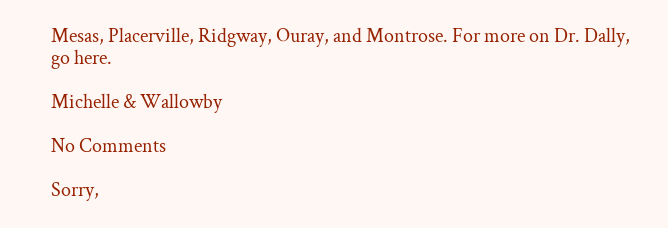Mesas, Placerville, Ridgway, Ouray, and Montrose. For more on Dr. Dally, go here.

Michelle & Wallowby

No Comments

Sorry,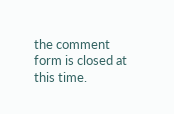the comment form is closed at this time.